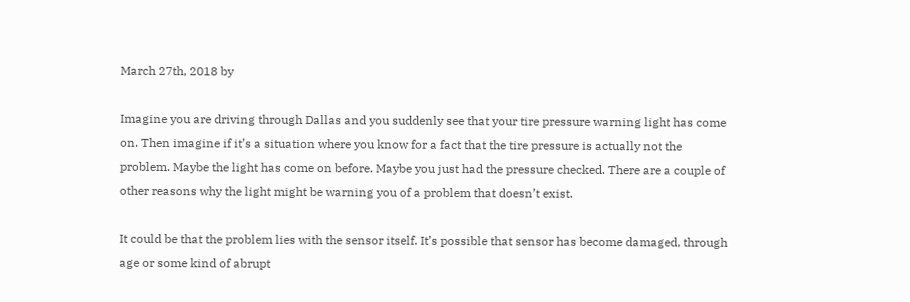March 27th, 2018 by

Imagine you are driving through Dallas and you suddenly see that your tire pressure warning light has come on. Then imagine if it’s a situation where you know for a fact that the tire pressure is actually not the problem. Maybe the light has come on before. Maybe you just had the pressure checked. There are a couple of other reasons why the light might be warning you of a problem that doesn’t exist.

It could be that the problem lies with the sensor itself. It’s possible that sensor has become damaged, through age or some kind of abrupt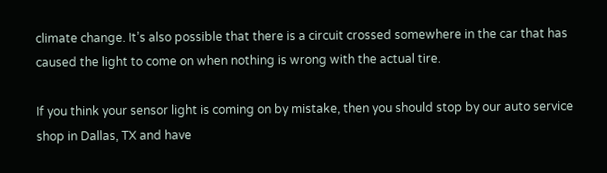climate change. It’s also possible that there is a circuit crossed somewhere in the car that has caused the light to come on when nothing is wrong with the actual tire.

If you think your sensor light is coming on by mistake, then you should stop by our auto service shop in Dallas, TX and have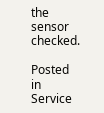the sensor checked.

Posted in Service